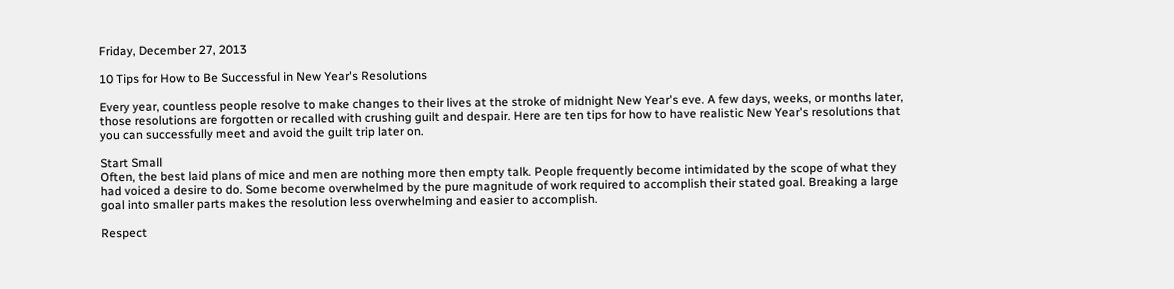Friday, December 27, 2013

10 Tips for How to Be Successful in New Year's Resolutions

Every year, countless people resolve to make changes to their lives at the stroke of midnight New Year's eve. A few days, weeks, or months later, those resolutions are forgotten or recalled with crushing guilt and despair. Here are ten tips for how to have realistic New Year's resolutions that you can successfully meet and avoid the guilt trip later on.

Start Small
Often, the best laid plans of mice and men are nothing more then empty talk. People frequently become intimidated by the scope of what they had voiced a desire to do. Some become overwhelmed by the pure magnitude of work required to accomplish their stated goal. Breaking a large goal into smaller parts makes the resolution less overwhelming and easier to accomplish.

Respect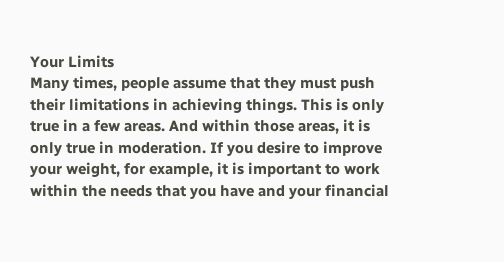Your Limits
Many times, people assume that they must push their limitations in achieving things. This is only true in a few areas. And within those areas, it is only true in moderation. If you desire to improve your weight, for example, it is important to work within the needs that you have and your financial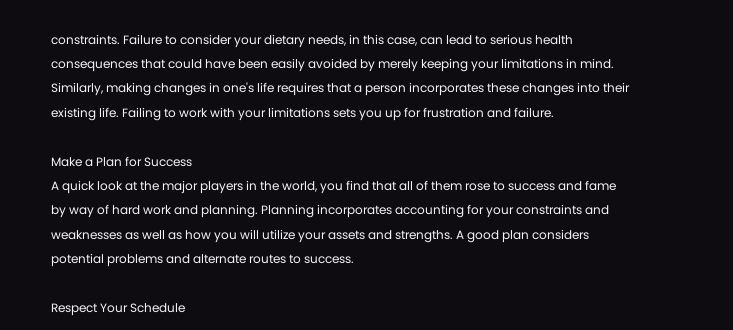constraints. Failure to consider your dietary needs, in this case, can lead to serious health consequences that could have been easily avoided by merely keeping your limitations in mind. Similarly, making changes in one's life requires that a person incorporates these changes into their existing life. Failing to work with your limitations sets you up for frustration and failure.

Make a Plan for Success
A quick look at the major players in the world, you find that all of them rose to success and fame by way of hard work and planning. Planning incorporates accounting for your constraints and weaknesses as well as how you will utilize your assets and strengths. A good plan considers potential problems and alternate routes to success.

Respect Your Schedule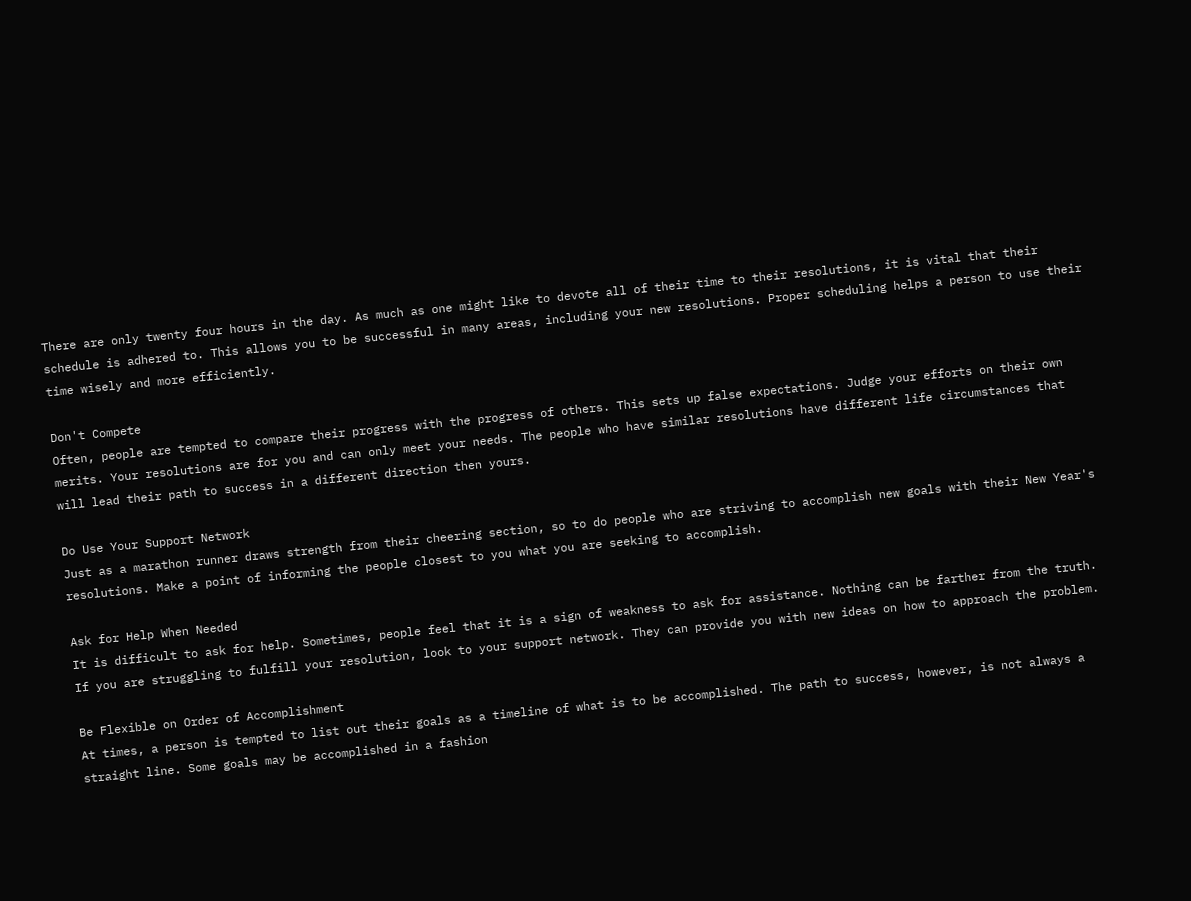There are only twenty four hours in the day. As much as one might like to devote all of their time to their resolutions, it is vital that their schedule is adhered to. This allows you to be successful in many areas, including your new resolutions. Proper scheduling helps a person to use their time wisely and more efficiently.

Don't Compete
Often, people are tempted to compare their progress with the progress of others. This sets up false expectations. Judge your efforts on their own merits. Your resolutions are for you and can only meet your needs. The people who have similar resolutions have different life circumstances that will lead their path to success in a different direction then yours.

Do Use Your Support Network
Just as a marathon runner draws strength from their cheering section, so to do people who are striving to accomplish new goals with their New Year's resolutions. Make a point of informing the people closest to you what you are seeking to accomplish.

Ask for Help When Needed
It is difficult to ask for help. Sometimes, people feel that it is a sign of weakness to ask for assistance. Nothing can be farther from the truth. If you are struggling to fulfill your resolution, look to your support network. They can provide you with new ideas on how to approach the problem.

Be Flexible on Order of Accomplishment
At times, a person is tempted to list out their goals as a timeline of what is to be accomplished. The path to success, however, is not always a straight line. Some goals may be accomplished in a fashion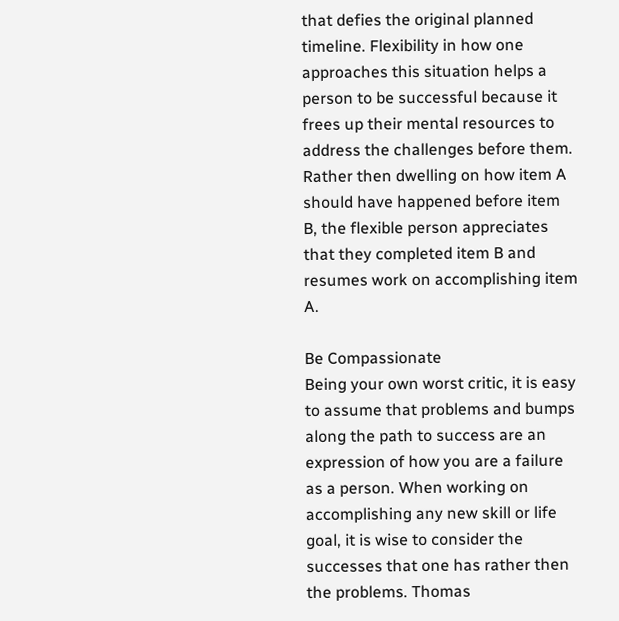that defies the original planned timeline. Flexibility in how one approaches this situation helps a person to be successful because it frees up their mental resources to address the challenges before them. Rather then dwelling on how item A should have happened before item B, the flexible person appreciates that they completed item B and resumes work on accomplishing item A.

Be Compassionate
Being your own worst critic, it is easy to assume that problems and bumps along the path to success are an expression of how you are a failure as a person. When working on accomplishing any new skill or life goal, it is wise to consider the successes that one has rather then the problems. Thomas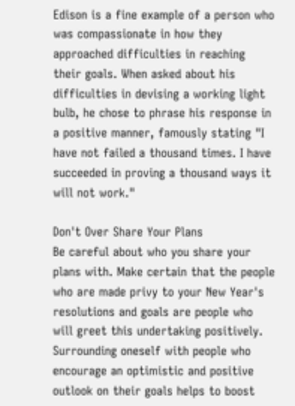Edison is a fine example of a person who was compassionate in how they approached difficulties in reaching their goals. When asked about his difficulties in devising a working light bulb, he chose to phrase his response in a positive manner, famously stating "I have not failed a thousand times. I have succeeded in proving a thousand ways it will not work."

Don't Over Share Your Plans
Be careful about who you share your plans with. Make certain that the people who are made privy to your New Year's resolutions and goals are people who will greet this undertaking positively. Surrounding oneself with people who encourage an optimistic and positive outlook on their goals helps to boost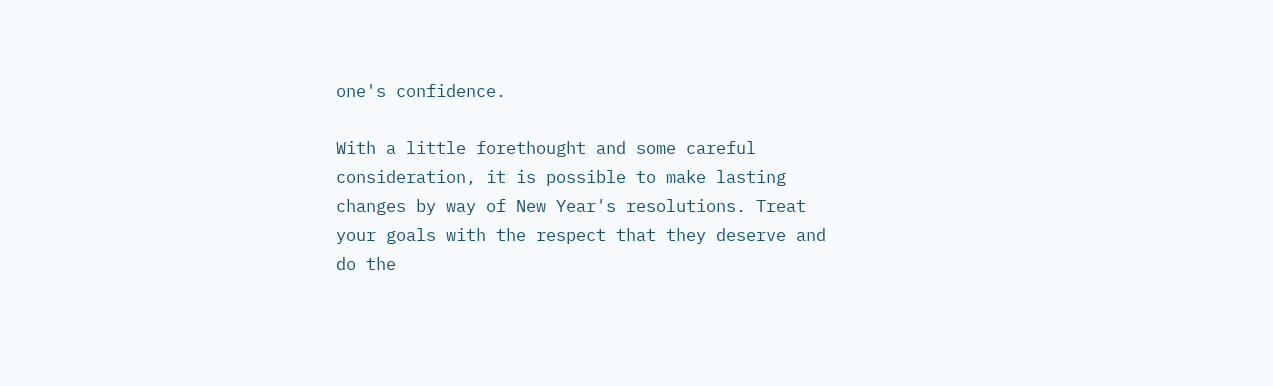one's confidence.

With a little forethought and some careful consideration, it is possible to make lasting changes by way of New Year's resolutions. Treat your goals with the respect that they deserve and do the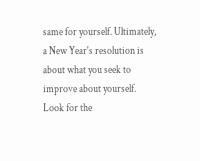same for yourself. Ultimately, a New Year's resolution is about what you seek to improve about yourself. Look for the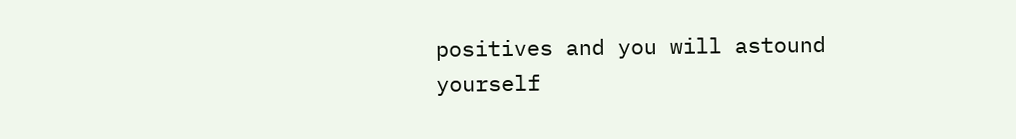positives and you will astound yourself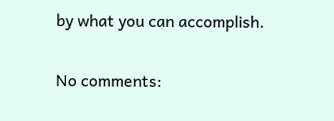by what you can accomplish.

No comments: